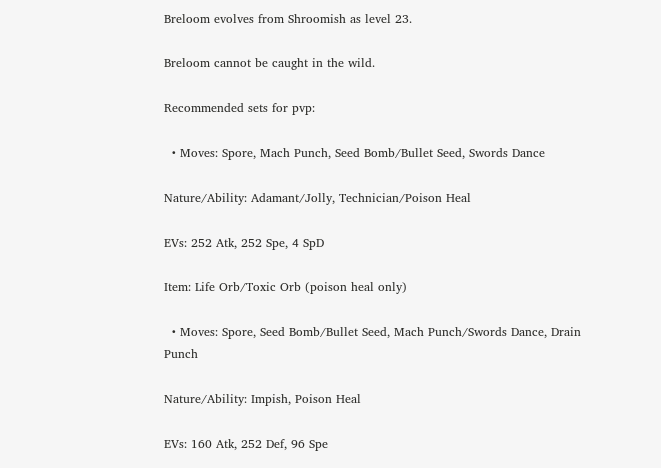Breloom evolves from Shroomish as level 23.

Breloom cannot be caught in the wild.

Recommended sets for pvp:

  • Moves: Spore, Mach Punch, Seed Bomb/Bullet Seed, Swords Dance

Nature/Ability: Adamant/Jolly, Technician/Poison Heal

EVs: 252 Atk, 252 Spe, 4 SpD

Item: Life Orb/Toxic Orb (poison heal only)

  • Moves: Spore, Seed Bomb/Bullet Seed, Mach Punch/Swords Dance, Drain Punch

Nature/Ability: Impish, Poison Heal

EVs: 160 Atk, 252 Def, 96 Spe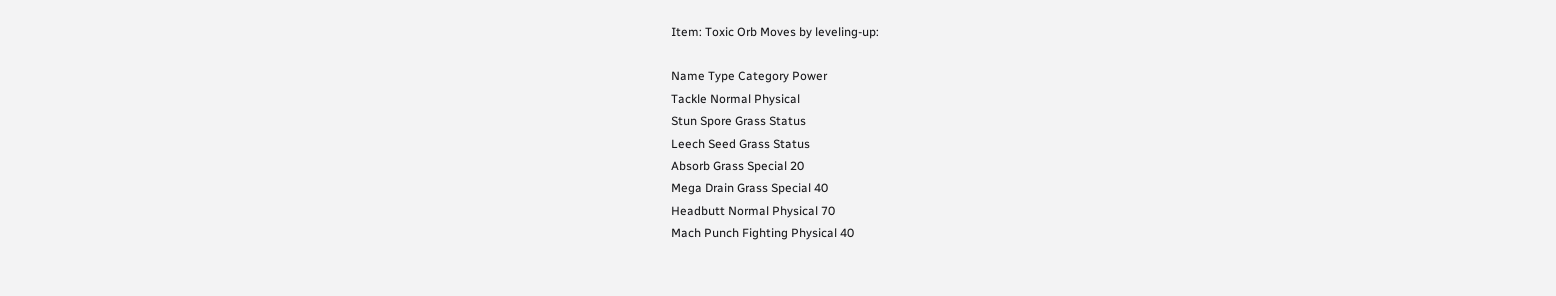Item: Toxic Orb Moves by leveling-up:

Name Type Category Power
Tackle Normal Physical
Stun Spore Grass Status
Leech Seed Grass Status
Absorb Grass Special 20
Mega Drain Grass Special 40
Headbutt Normal Physical 70
Mach Punch Fighting Physical 40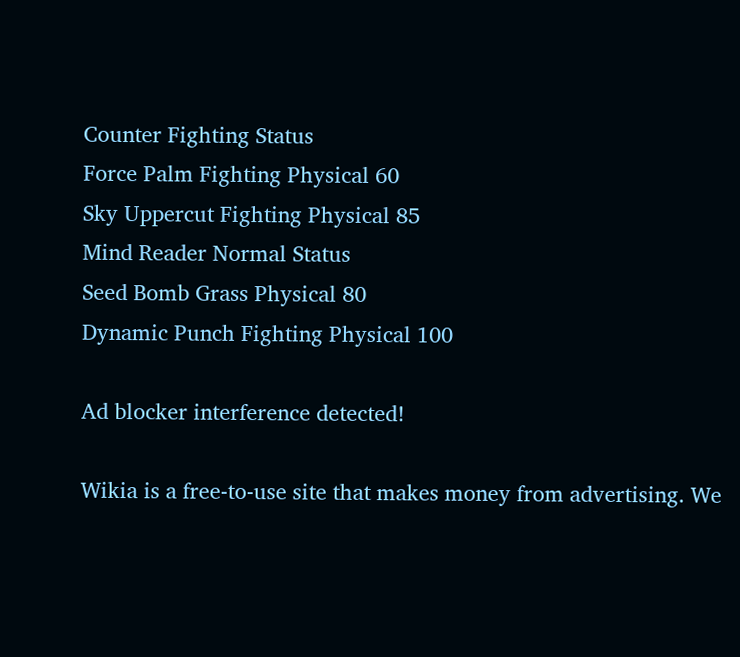Counter Fighting Status
Force Palm Fighting Physical 60
Sky Uppercut Fighting Physical 85
Mind Reader Normal Status
Seed Bomb Grass Physical 80
Dynamic Punch Fighting Physical 100

Ad blocker interference detected!

Wikia is a free-to-use site that makes money from advertising. We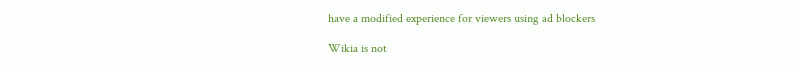have a modified experience for viewers using ad blockers

Wikia is not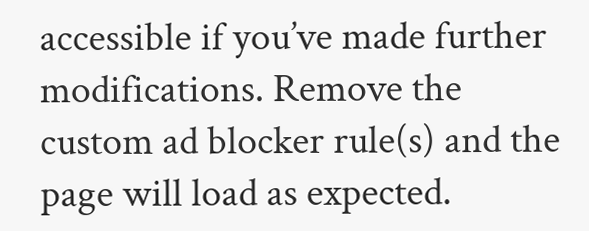accessible if you’ve made further modifications. Remove the custom ad blocker rule(s) and the page will load as expected.